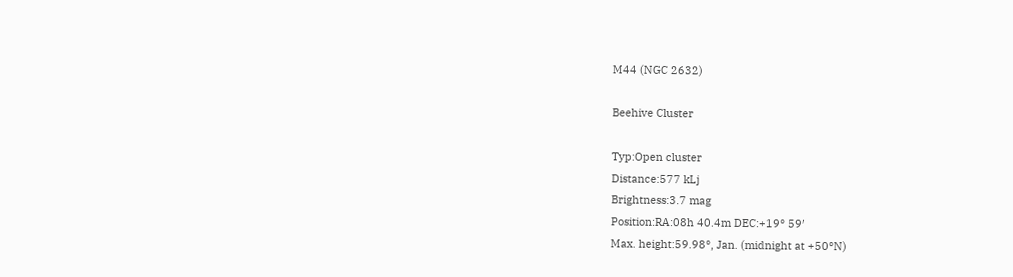M44 (NGC 2632)

Beehive Cluster

Typ:Open cluster
Distance:577 kLj
Brightness:3.7 mag
Position:RA:08h 40.4m DEC:+19° 59′
Max. height:59.98°, Jan. (midnight at +50°N)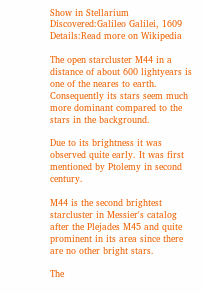Show in Stellarium
Discovered:Galileo Galilei, 1609
Details:Read more on Wikipedia

The open starcluster M44 in a distance of about 600 lightyears is one of the neares to earth. Consequently its stars seem much more dominant compared to the stars in the background.

Due to its brightness it was observed quite early. It was first mentioned by Ptolemy in second century.

M44 is the second brightest starcluster in Messier's catalog after the Plejades M45 and quite prominent in its area since there are no other bright stars.

The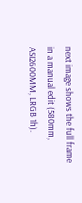next image shows the full frame in a manual edit (580mm, ASI2600MM, LRGB 1h).